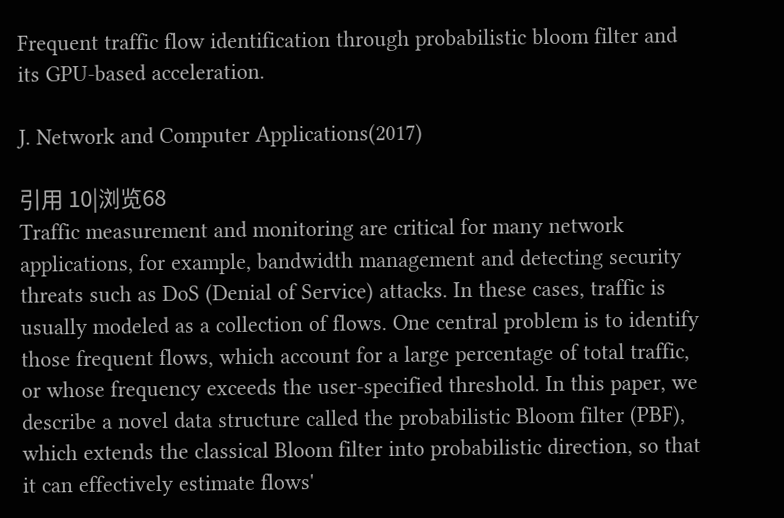Frequent traffic flow identification through probabilistic bloom filter and its GPU-based acceleration.

J. Network and Computer Applications(2017)

引用 10|浏览68
Traffic measurement and monitoring are critical for many network applications, for example, bandwidth management and detecting security threats such as DoS (Denial of Service) attacks. In these cases, traffic is usually modeled as a collection of flows. One central problem is to identify those frequent flows, which account for a large percentage of total traffic, or whose frequency exceeds the user-specified threshold. In this paper, we describe a novel data structure called the probabilistic Bloom filter (PBF), which extends the classical Bloom filter into probabilistic direction, so that it can effectively estimate flows'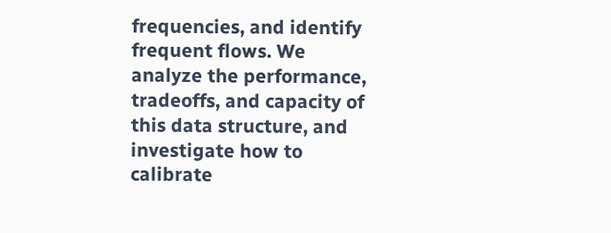frequencies, and identify frequent flows. We analyze the performance, tradeoffs, and capacity of this data structure, and investigate how to calibrate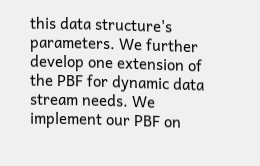this data structure's parameters. We further develop one extension of the PBF for dynamic data stream needs. We implement our PBF on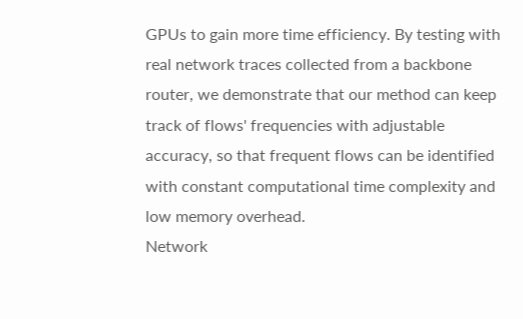GPUs to gain more time efficiency. By testing with real network traces collected from a backbone router, we demonstrate that our method can keep track of flows' frequencies with adjustable accuracy, so that frequent flows can be identified with constant computational time complexity and low memory overhead.
Network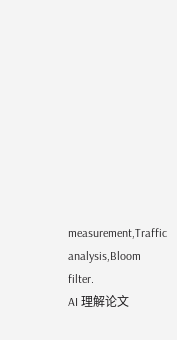measurement,Traffic analysis,Bloom filter.
AI 理解论文